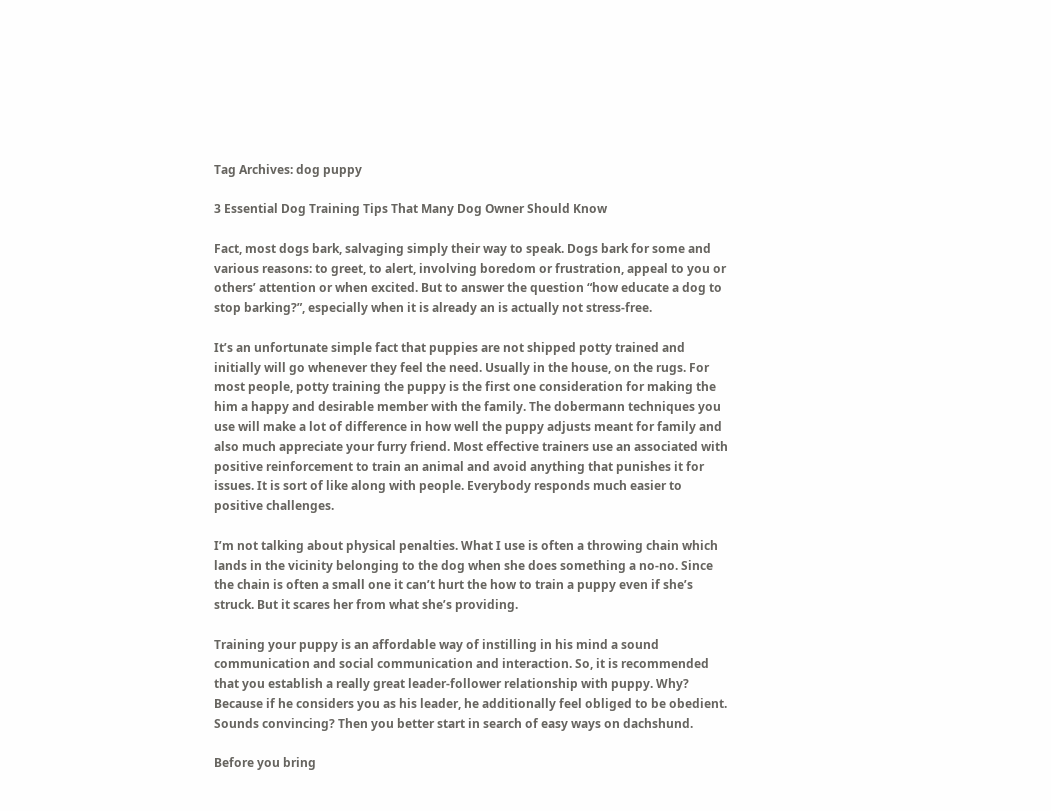Tag Archives: dog puppy

3 Essential Dog Training Tips That Many Dog Owner Should Know

Fact, most dogs bark, salvaging simply their way to speak. Dogs bark for some and various reasons: to greet, to alert, involving boredom or frustration, appeal to you or others’ attention or when excited. But to answer the question “how educate a dog to stop barking?”, especially when it is already an is actually not stress-free.

It’s an unfortunate simple fact that puppies are not shipped potty trained and initially will go whenever they feel the need. Usually in the house, on the rugs. For most people, potty training the puppy is the first one consideration for making the him a happy and desirable member with the family. The dobermann techniques you use will make a lot of difference in how well the puppy adjusts meant for family and also much appreciate your furry friend. Most effective trainers use an associated with positive reinforcement to train an animal and avoid anything that punishes it for issues. It is sort of like along with people. Everybody responds much easier to positive challenges.

I’m not talking about physical penalties. What I use is often a throwing chain which lands in the vicinity belonging to the dog when she does something a no-no. Since the chain is often a small one it can’t hurt the how to train a puppy even if she’s struck. But it scares her from what she’s providing.

Training your puppy is an affordable way of instilling in his mind a sound communication and social communication and interaction. So, it is recommended that you establish a really great leader-follower relationship with puppy. Why? Because if he considers you as his leader, he additionally feel obliged to be obedient. Sounds convincing? Then you better start in search of easy ways on dachshund.

Before you bring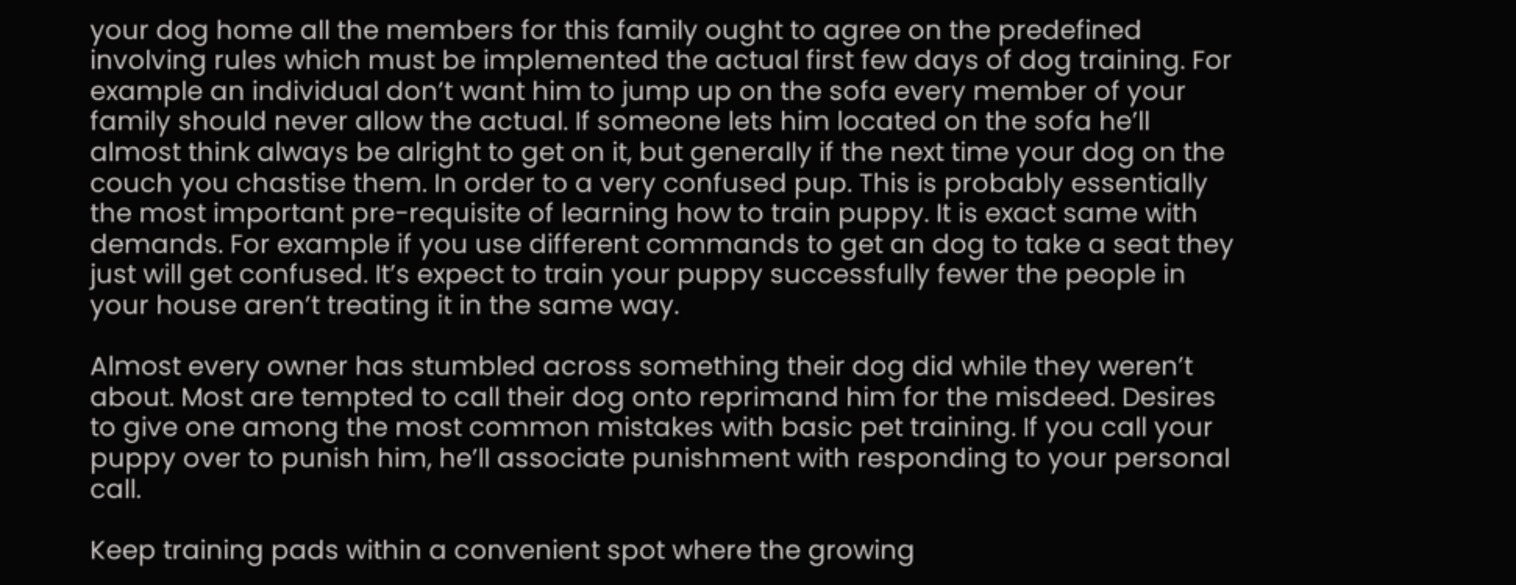your dog home all the members for this family ought to agree on the predefined involving rules which must be implemented the actual first few days of dog training. For example an individual don’t want him to jump up on the sofa every member of your family should never allow the actual. If someone lets him located on the sofa he’ll almost think always be alright to get on it, but generally if the next time your dog on the couch you chastise them. In order to a very confused pup. This is probably essentially the most important pre-requisite of learning how to train puppy. It is exact same with demands. For example if you use different commands to get an dog to take a seat they just will get confused. It’s expect to train your puppy successfully fewer the people in your house aren’t treating it in the same way.

Almost every owner has stumbled across something their dog did while they weren’t about. Most are tempted to call their dog onto reprimand him for the misdeed. Desires to give one among the most common mistakes with basic pet training. If you call your puppy over to punish him, he’ll associate punishment with responding to your personal call.

Keep training pads within a convenient spot where the growing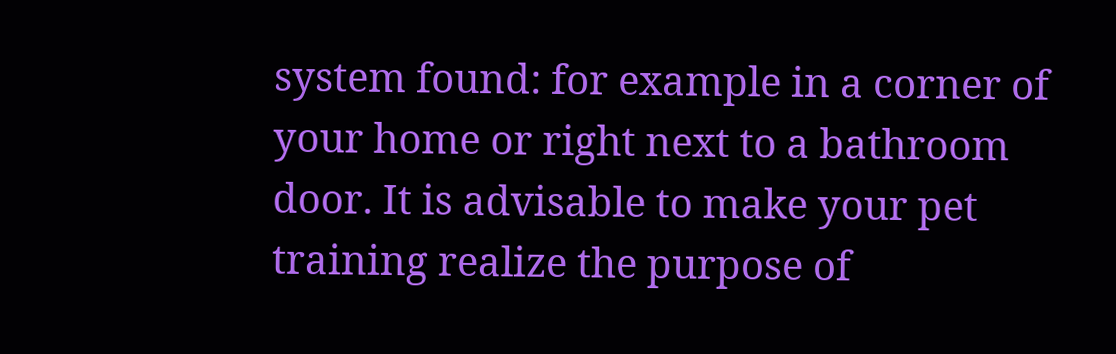system found: for example in a corner of your home or right next to a bathroom door. It is advisable to make your pet training realize the purpose of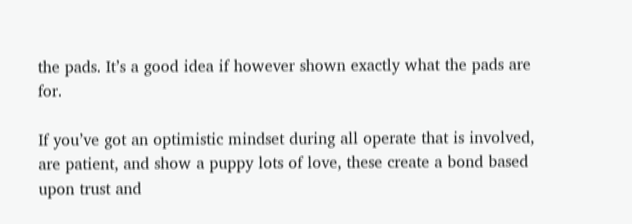the pads. It’s a good idea if however shown exactly what the pads are for.

If you’ve got an optimistic mindset during all operate that is involved, are patient, and show a puppy lots of love, these create a bond based upon trust and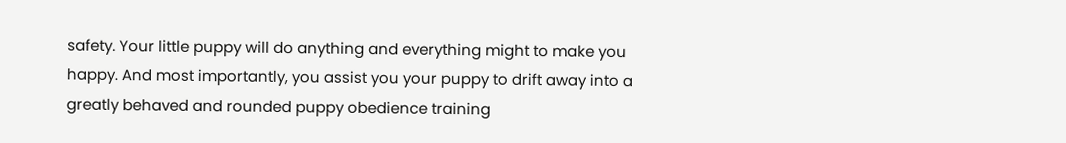safety. Your little puppy will do anything and everything might to make you happy. And most importantly, you assist you your puppy to drift away into a greatly behaved and rounded puppy obedience training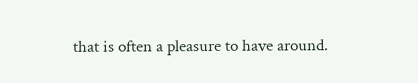that is often a pleasure to have around.